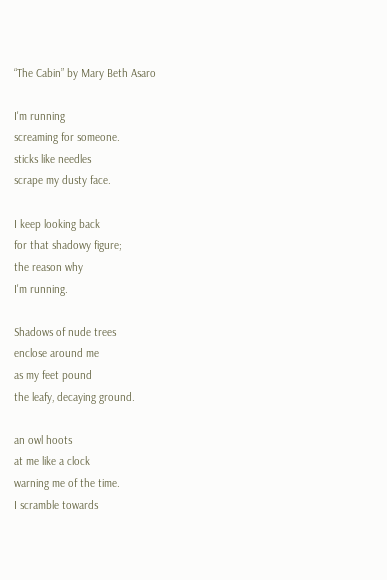“The Cabin” by Mary Beth Asaro

I'm running
screaming for someone.
sticks like needles
scrape my dusty face.

I keep looking back
for that shadowy figure;
the reason why
I'm running.

Shadows of nude trees
enclose around me
as my feet pound
the leafy, decaying ground.

an owl hoots
at me like a clock
warning me of the time.
I scramble towards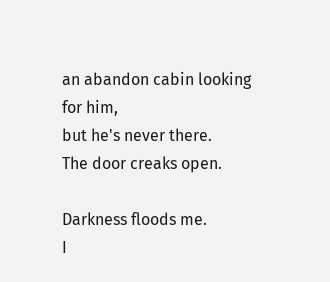an abandon cabin looking
for him,
but he's never there.
The door creaks open.

Darkness floods me.
I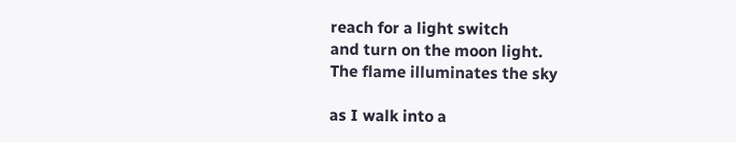reach for a light switch
and turn on the moon light.
The flame illuminates the sky

as I walk into a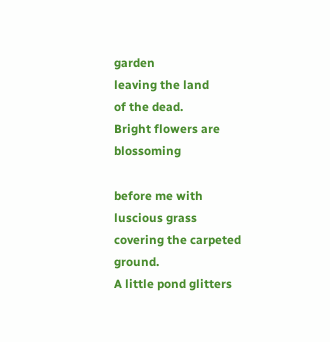garden
leaving the land
of the dead.
Bright flowers are blossoming

before me with luscious grass
covering the carpeted ground.
A little pond glitters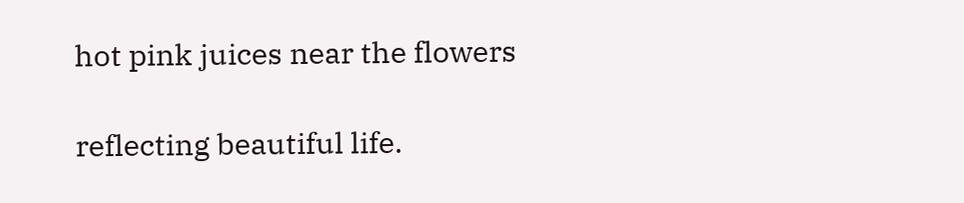hot pink juices near the flowers

reflecting beautiful life.